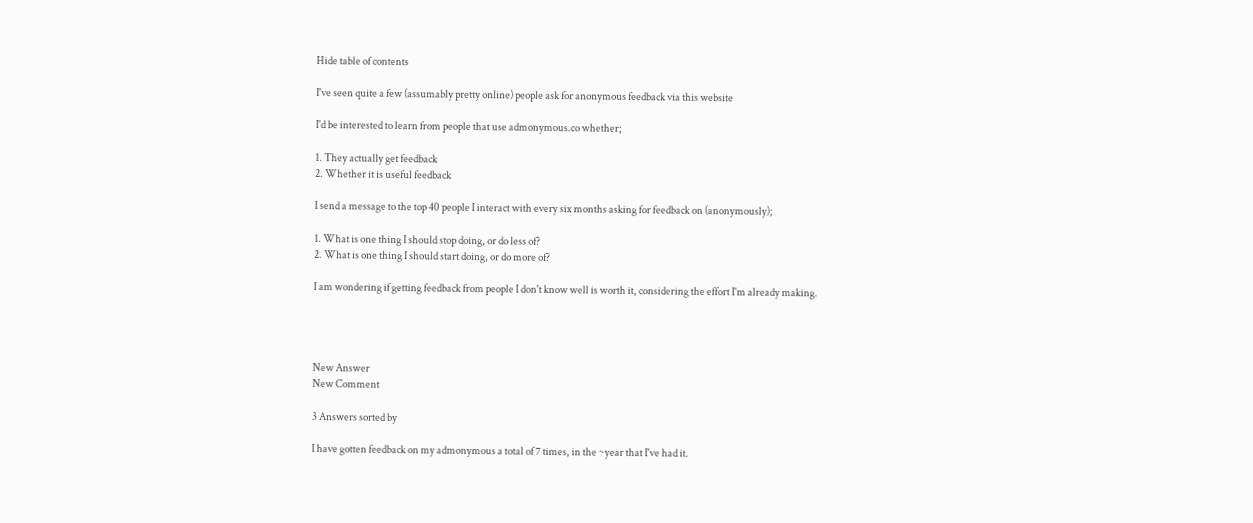Hide table of contents

I've seen quite a few (assumably pretty online) people ask for anonymous feedback via this website

I'd be interested to learn from people that use admonymous.co whether;

1. They actually get feedback
2. Whether it is useful feedback

I send a message to the top 40 people I interact with every six months asking for feedback on (anonymously);

1. What is one thing I should stop doing, or do less of?
2. What is one thing I should start doing, or do more of?

I am wondering if getting feedback from people I don't know well is worth it, considering the effort I'm already making.




New Answer
New Comment

3 Answers sorted by

I have gotten feedback on my admonymous a total of 7 times, in the ~year that I've had it.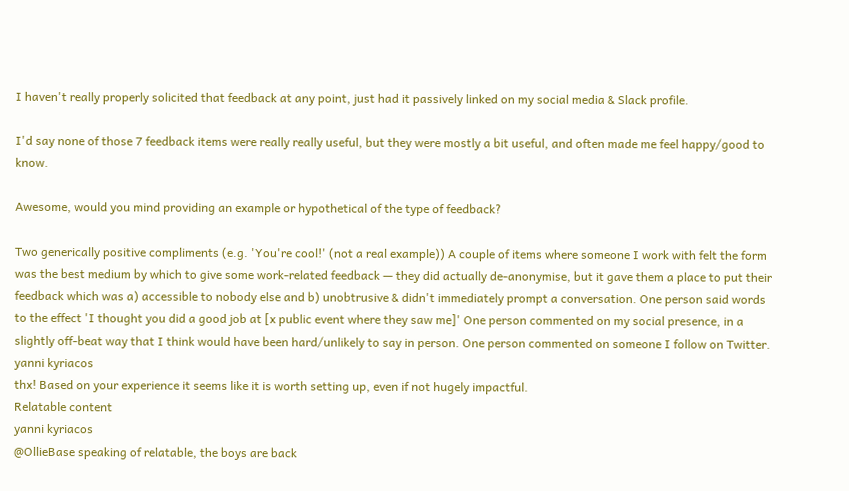I haven't really properly solicited that feedback at any point, just had it passively linked on my social media & Slack profile.

I'd say none of those 7 feedback items were really really useful, but they were mostly a bit useful, and often made me feel happy/good to know.

Awesome, would you mind providing an example or hypothetical of the type of feedback?

Two generically positive compliments (e.g. 'You're cool!' (not a real example)) A couple of items where someone I work with felt the form was the best medium by which to give some work-related feedback — they did actually de-anonymise, but it gave them a place to put their feedback which was a) accessible to nobody else and b) unobtrusive & didn't immediately prompt a conversation. One person said words to the effect 'I thought you did a good job at [x public event where they saw me]' One person commented on my social presence, in a slightly off-beat way that I think would have been hard/unlikely to say in person. One person commented on someone I follow on Twitter.
yanni kyriacos
thx! Based on your experience it seems like it is worth setting up, even if not hugely impactful.
Relatable content
yanni kyriacos
@OllieBase speaking of relatable, the boys are back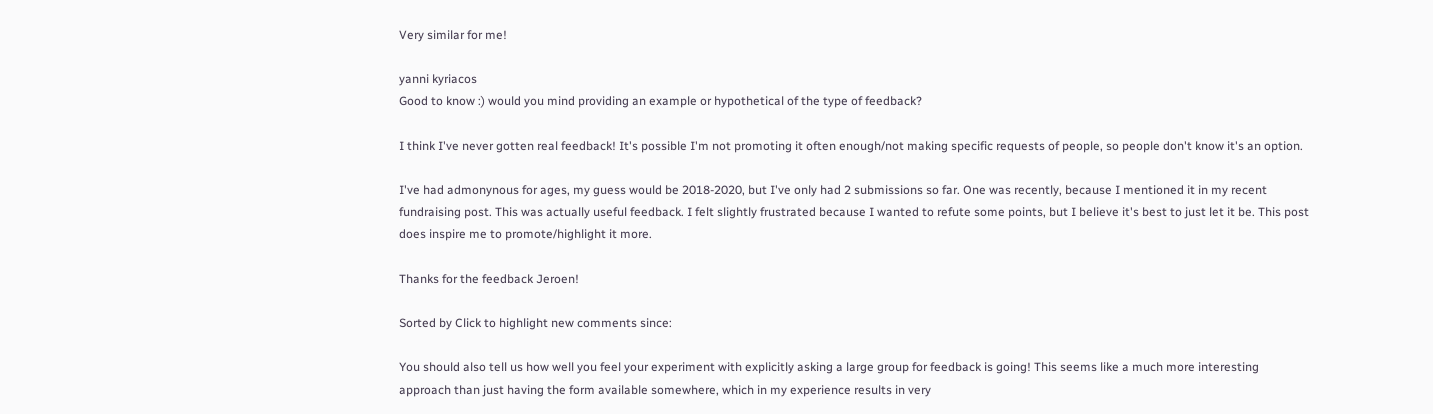Very similar for me!

yanni kyriacos
Good to know :) would you mind providing an example or hypothetical of the type of feedback?

I think I've never gotten real feedback! It's possible I'm not promoting it often enough/not making specific requests of people, so people don't know it's an option.

I've had admonynous for ages, my guess would be 2018-2020, but I've only had 2 submissions so far. One was recently, because I mentioned it in my recent fundraising post. This was actually useful feedback. I felt slightly frustrated because I wanted to refute some points, but I believe it's best to just let it be. This post does inspire me to promote/highlight it more.

Thanks for the feedback Jeroen!

Sorted by Click to highlight new comments since:

You should also tell us how well you feel your experiment with explicitly asking a large group for feedback is going! This seems like a much more interesting approach than just having the form available somewhere, which in my experience results in very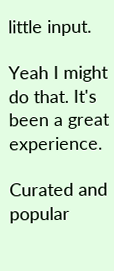little input.

Yeah I might do that. It's been a great experience.

Curated and popular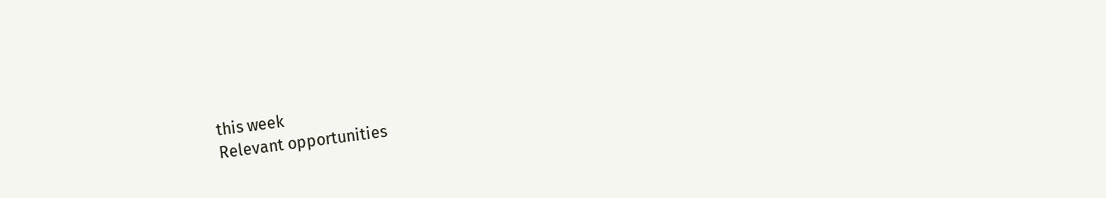this week
Relevant opportunities